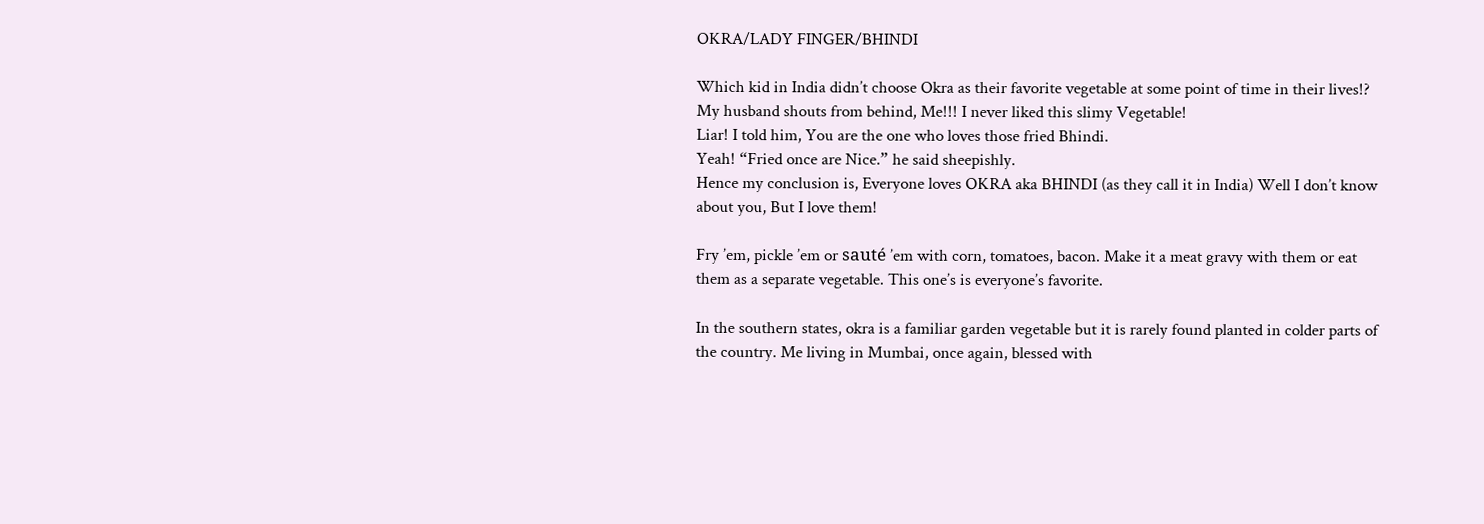OKRA/LADY FINGER/BHINDI

Which kid in India didn’t choose Okra as their favorite vegetable at some point of time in their lives!?
My husband shouts from behind, Me!!! I never liked this slimy Vegetable!
Liar! I told him, You are the one who loves those fried Bhindi.
Yeah! “Fried once are Nice.” he said sheepishly.
Hence my conclusion is, Everyone loves OKRA aka BHINDI (as they call it in India) Well I don’t know about you, But I love them!

Fry ’em, pickle ’em or sauté ’em with corn, tomatoes, bacon. Make it a meat gravy with them or eat them as a separate vegetable. This one’s is everyone’s favorite.

In the southern states, okra is a familiar garden vegetable but it is rarely found planted in colder parts of the country. Me living in Mumbai, once again, blessed with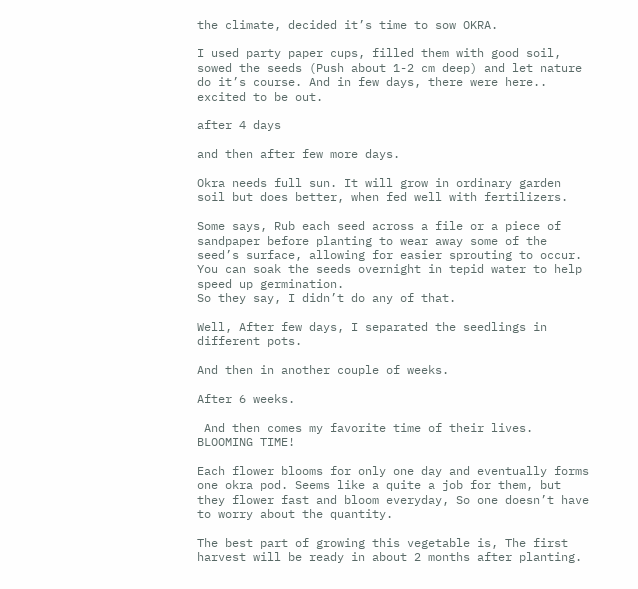the climate, decided it’s time to sow OKRA.

I used party paper cups, filled them with good soil, sowed the seeds (Push about 1-2 cm deep) and let nature do it’s course. And in few days, there were here.. excited to be out.

after 4 days

and then after few more days.

Okra needs full sun. It will grow in ordinary garden soil but does better, when fed well with fertilizers.

Some says, Rub each seed across a file or a piece of sandpaper before planting to wear away some of the seed’s surface, allowing for easier sprouting to occur.
You can soak the seeds overnight in tepid water to help speed up germination.
So they say, I didn’t do any of that.

Well, After few days, I separated the seedlings in different pots.

And then in another couple of weeks.

After 6 weeks.

 And then comes my favorite time of their lives. BLOOMING TIME!

Each flower blooms for only one day and eventually forms one okra pod. Seems like a quite a job for them, but they flower fast and bloom everyday, So one doesn’t have to worry about the quantity.

The best part of growing this vegetable is, The first harvest will be ready in about 2 months after planting.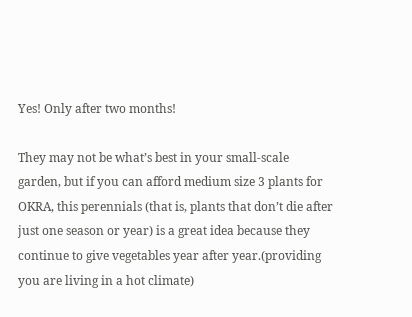Yes! Only after two months!

They may not be what’s best in your small-scale garden, but if you can afford medium size 3 plants for OKRA, this perennials (that is, plants that don’t die after just one season or year) is a great idea because they continue to give vegetables year after year.(providing you are living in a hot climate)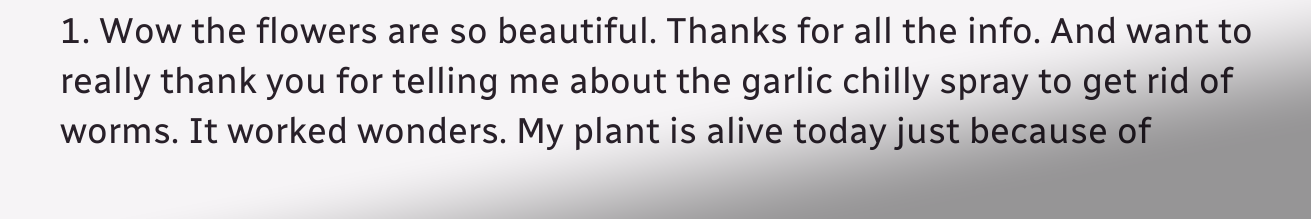1. Wow the flowers are so beautiful. Thanks for all the info. And want to really thank you for telling me about the garlic chilly spray to get rid of worms. It worked wonders. My plant is alive today just because of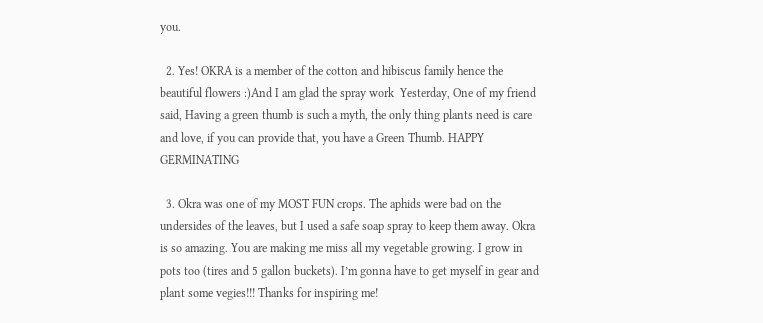you.

  2. Yes! OKRA is a member of the cotton and hibiscus family hence the beautiful flowers :)And I am glad the spray work  Yesterday, One of my friend said, Having a green thumb is such a myth, the only thing plants need is care and love, if you can provide that, you have a Green Thumb. HAPPY GERMINATING

  3. Okra was one of my MOST FUN crops. The aphids were bad on the undersides of the leaves, but I used a safe soap spray to keep them away. Okra is so amazing. You are making me miss all my vegetable growing. I grow in pots too (tires and 5 gallon buckets). I’m gonna have to get myself in gear and plant some vegies!!! Thanks for inspiring me!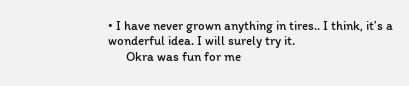• I have never grown anything in tires.. I think, it’s a wonderful idea. I will surely try it.
      Okra was fun for me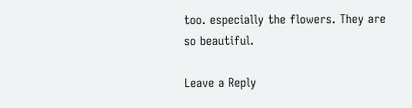too. especially the flowers. They are so beautiful.

Leave a Reply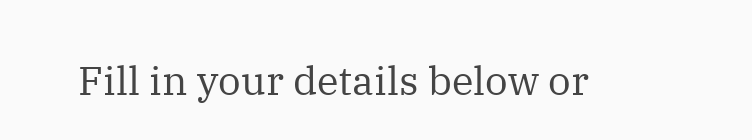Fill in your details below or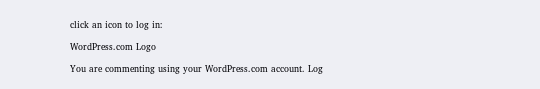click an icon to log in:

WordPress.com Logo

You are commenting using your WordPress.com account. Log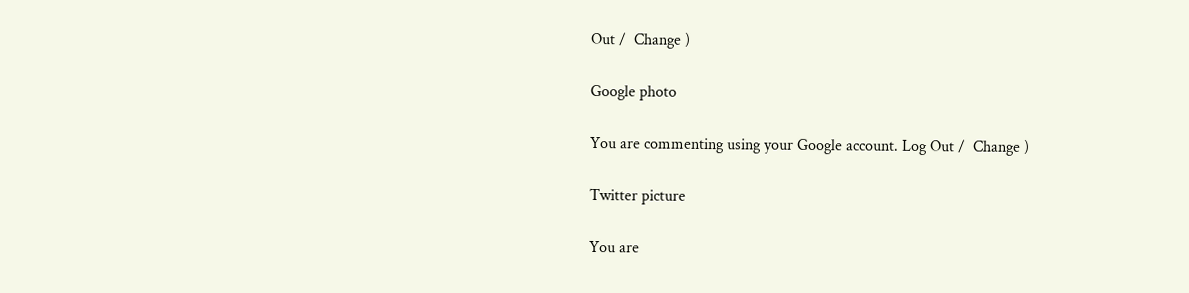Out /  Change )

Google photo

You are commenting using your Google account. Log Out /  Change )

Twitter picture

You are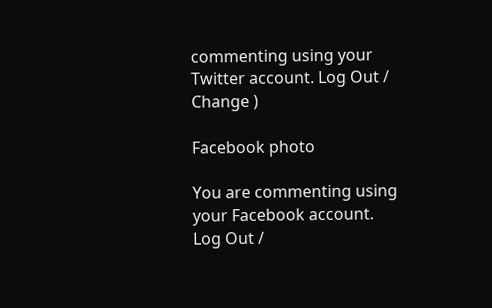commenting using your Twitter account. Log Out /  Change )

Facebook photo

You are commenting using your Facebook account. Log Out /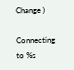Change )

Connecting to %s